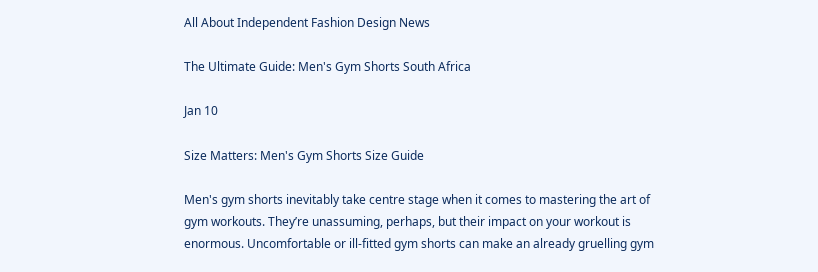All About Independent Fashion Design News

The Ultimate Guide: Men's Gym Shorts South Africa

Jan 10

Size Matters: Men's Gym Shorts Size Guide

Men's gym shorts inevitably take centre stage when it comes to mastering the art of gym workouts. They’re unassuming, perhaps, but their impact on your workout is enormous. Uncomfortable or ill-fitted gym shorts can make an already gruelling gym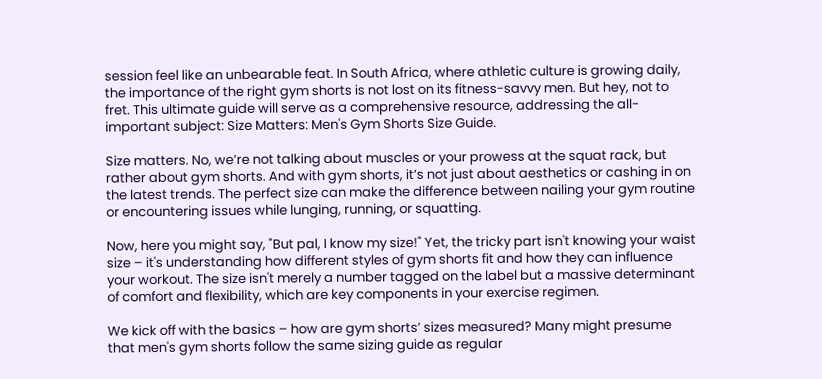session feel like an unbearable feat. In South Africa, where athletic culture is growing daily, the importance of the right gym shorts is not lost on its fitness-savvy men. But hey, not to fret. This ultimate guide will serve as a comprehensive resource, addressing the all-important subject: Size Matters: Men's Gym Shorts Size Guide.

Size matters. No, we’re not talking about muscles or your prowess at the squat rack, but rather about gym shorts. And with gym shorts, it’s not just about aesthetics or cashing in on the latest trends. The perfect size can make the difference between nailing your gym routine or encountering issues while lunging, running, or squatting.

Now, here you might say, "But pal, I know my size!" Yet, the tricky part isn't knowing your waist size – it's understanding how different styles of gym shorts fit and how they can influence your workout. The size isn't merely a number tagged on the label but a massive determinant of comfort and flexibility, which are key components in your exercise regimen.

We kick off with the basics – how are gym shorts’ sizes measured? Many might presume that men's gym shorts follow the same sizing guide as regular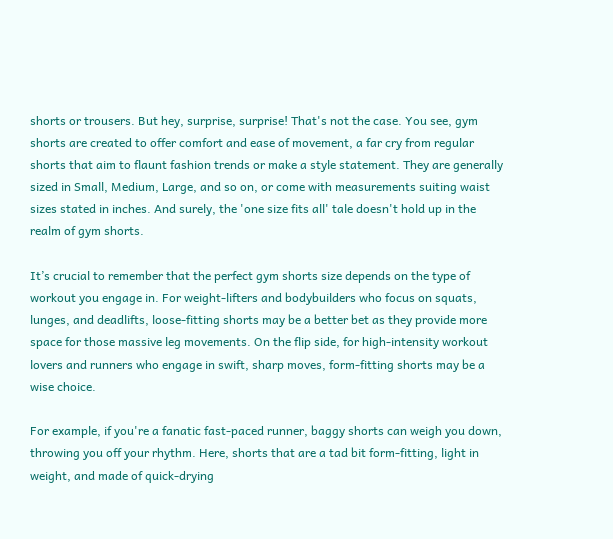shorts or trousers. But hey, surprise, surprise! That's not the case. You see, gym shorts are created to offer comfort and ease of movement, a far cry from regular shorts that aim to flaunt fashion trends or make a style statement. They are generally sized in Small, Medium, Large, and so on, or come with measurements suiting waist sizes stated in inches. And surely, the 'one size fits all' tale doesn't hold up in the realm of gym shorts.

It’s crucial to remember that the perfect gym shorts size depends on the type of workout you engage in. For weight-lifters and bodybuilders who focus on squats, lunges, and deadlifts, loose-fitting shorts may be a better bet as they provide more space for those massive leg movements. On the flip side, for high-intensity workout lovers and runners who engage in swift, sharp moves, form-fitting shorts may be a wise choice.

For example, if you're a fanatic fast-paced runner, baggy shorts can weigh you down, throwing you off your rhythm. Here, shorts that are a tad bit form-fitting, light in weight, and made of quick-drying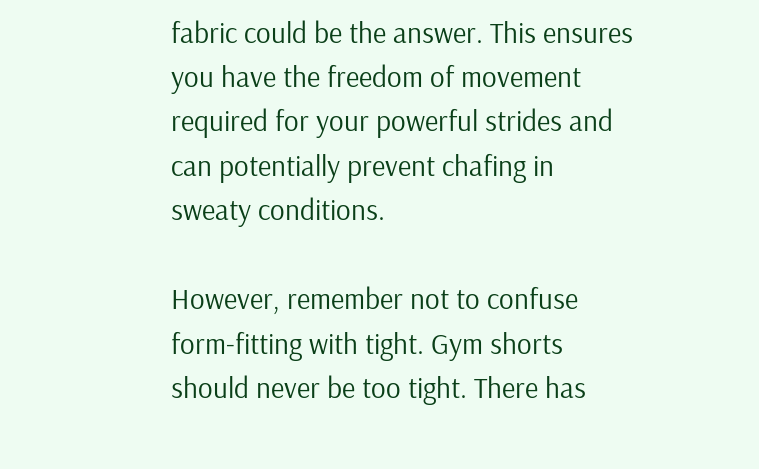fabric could be the answer. This ensures you have the freedom of movement required for your powerful strides and can potentially prevent chafing in sweaty conditions.

However, remember not to confuse form-fitting with tight. Gym shorts should never be too tight. There has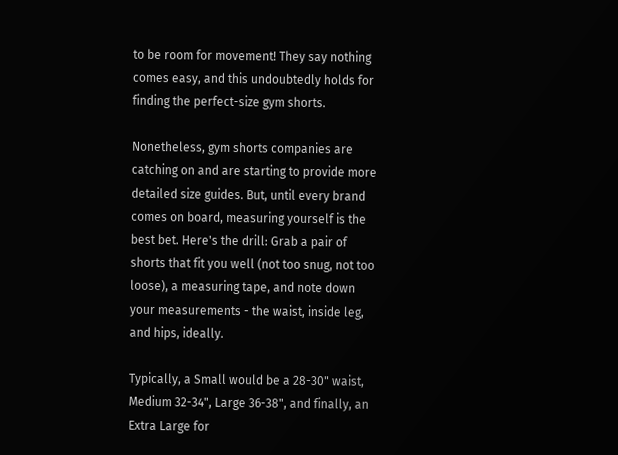to be room for movement! They say nothing comes easy, and this undoubtedly holds for finding the perfect-size gym shorts.

Nonetheless, gym shorts companies are catching on and are starting to provide more detailed size guides. But, until every brand comes on board, measuring yourself is the best bet. Here's the drill: Grab a pair of shorts that fit you well (not too snug, not too loose), a measuring tape, and note down your measurements - the waist, inside leg, and hips, ideally.

Typically, a Small would be a 28-30" waist, Medium 32-34", Large 36-38", and finally, an Extra Large for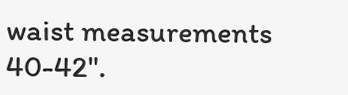waist measurements 40-42".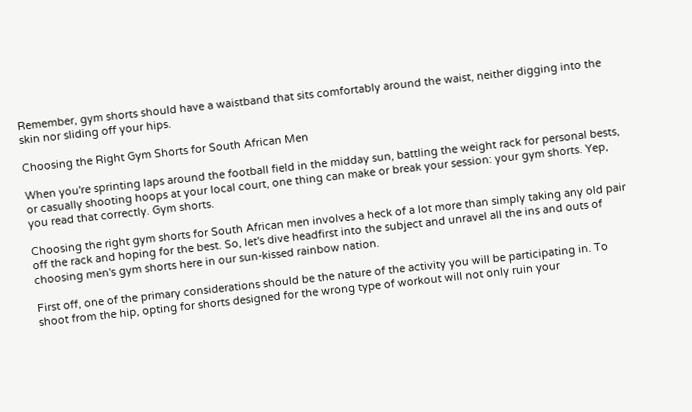Remember, gym shorts should have a waistband that sits comfortably around the waist, neither digging into the skin nor sliding off your hips.

Choosing the Right Gym Shorts for South African Men

When you're sprinting laps around the football field in the midday sun, battling the weight rack for personal bests, or casually shooting hoops at your local court, one thing can make or break your session: your gym shorts. Yep, you read that correctly. Gym shorts.

Choosing the right gym shorts for South African men involves a heck of a lot more than simply taking any old pair off the rack and hoping for the best. So, let's dive headfirst into the subject and unravel all the ins and outs of choosing men's gym shorts here in our sun-kissed rainbow nation.

First off, one of the primary considerations should be the nature of the activity you will be participating in. To shoot from the hip, opting for shorts designed for the wrong type of workout will not only ruin your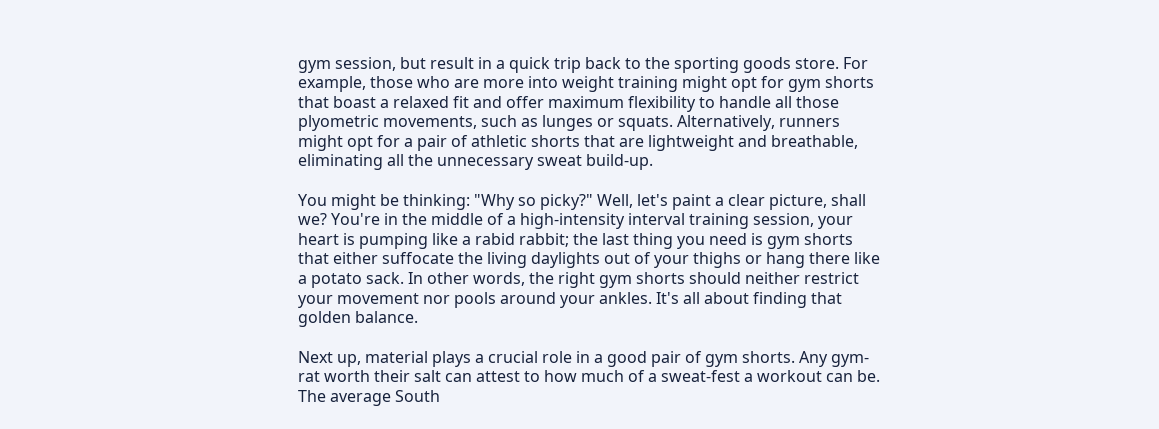gym session, but result in a quick trip back to the sporting goods store. For example, those who are more into weight training might opt for gym shorts that boast a relaxed fit and offer maximum flexibility to handle all those plyometric movements, such as lunges or squats. Alternatively, runners might opt for a pair of athletic shorts that are lightweight and breathable, eliminating all the unnecessary sweat build-up.

You might be thinking: "Why so picky?" Well, let's paint a clear picture, shall we? You're in the middle of a high-intensity interval training session, your heart is pumping like a rabid rabbit; the last thing you need is gym shorts that either suffocate the living daylights out of your thighs or hang there like a potato sack. In other words, the right gym shorts should neither restrict your movement nor pools around your ankles. It's all about finding that golden balance.

Next up, material plays a crucial role in a good pair of gym shorts. Any gym-rat worth their salt can attest to how much of a sweat-fest a workout can be. The average South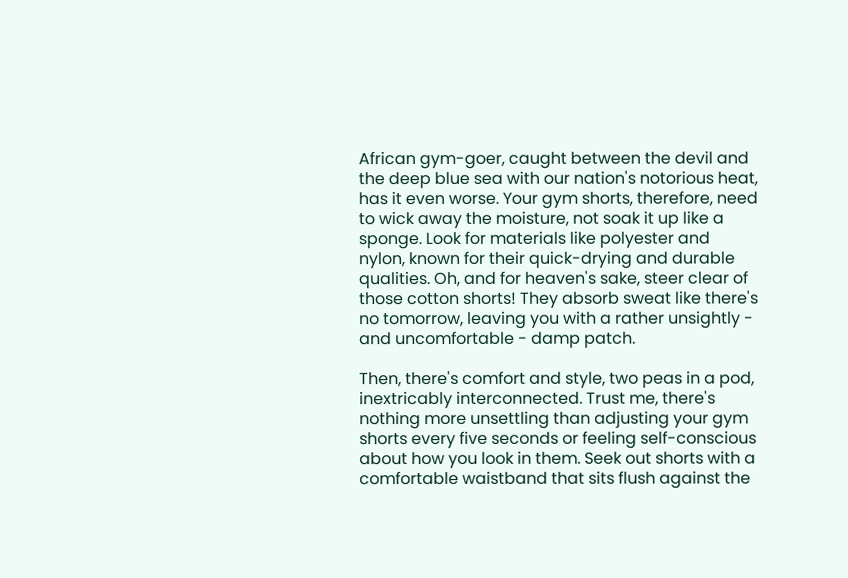African gym-goer, caught between the devil and the deep blue sea with our nation's notorious heat, has it even worse. Your gym shorts, therefore, need to wick away the moisture, not soak it up like a sponge. Look for materials like polyester and nylon, known for their quick-drying and durable qualities. Oh, and for heaven's sake, steer clear of those cotton shorts! They absorb sweat like there's no tomorrow, leaving you with a rather unsightly - and uncomfortable - damp patch.

Then, there's comfort and style, two peas in a pod, inextricably interconnected. Trust me, there's nothing more unsettling than adjusting your gym shorts every five seconds or feeling self-conscious about how you look in them. Seek out shorts with a comfortable waistband that sits flush against the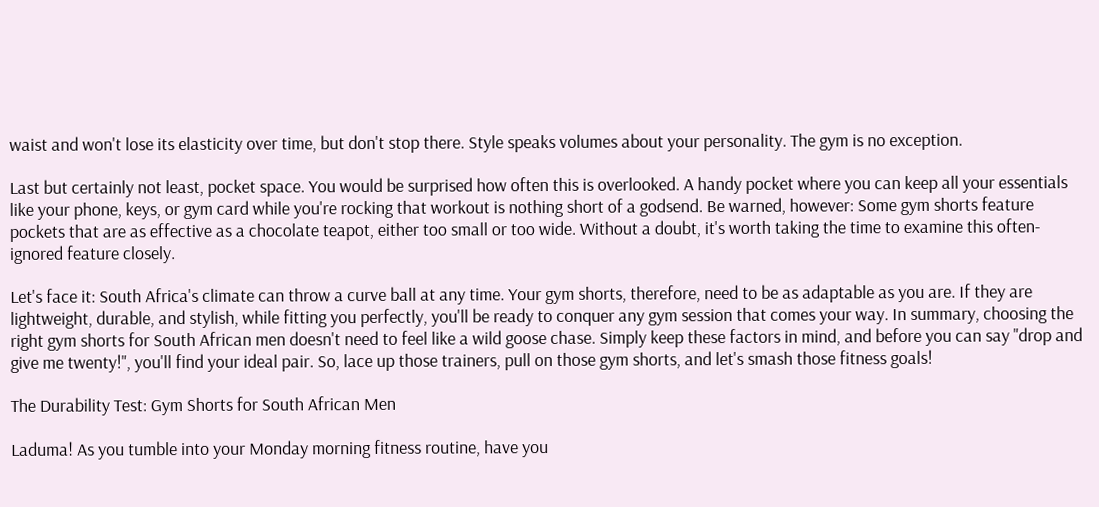waist and won't lose its elasticity over time, but don't stop there. Style speaks volumes about your personality. The gym is no exception.

Last but certainly not least, pocket space. You would be surprised how often this is overlooked. A handy pocket where you can keep all your essentials like your phone, keys, or gym card while you're rocking that workout is nothing short of a godsend. Be warned, however: Some gym shorts feature pockets that are as effective as a chocolate teapot, either too small or too wide. Without a doubt, it's worth taking the time to examine this often-ignored feature closely.

Let's face it: South Africa's climate can throw a curve ball at any time. Your gym shorts, therefore, need to be as adaptable as you are. If they are lightweight, durable, and stylish, while fitting you perfectly, you'll be ready to conquer any gym session that comes your way. In summary, choosing the right gym shorts for South African men doesn't need to feel like a wild goose chase. Simply keep these factors in mind, and before you can say "drop and give me twenty!", you'll find your ideal pair. So, lace up those trainers, pull on those gym shorts, and let's smash those fitness goals!

The Durability Test: Gym Shorts for South African Men

Laduma! As you tumble into your Monday morning fitness routine, have you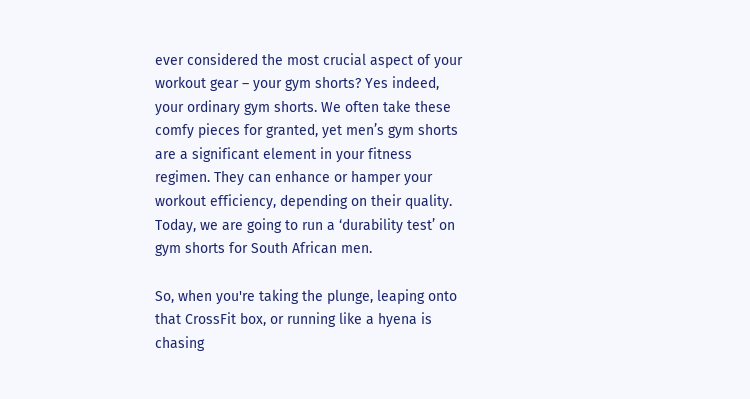ever considered the most crucial aspect of your workout gear – your gym shorts? Yes indeed, your ordinary gym shorts. We often take these comfy pieces for granted, yet men’s gym shorts are a significant element in your fitness regimen. They can enhance or hamper your workout efficiency, depending on their quality. Today, we are going to run a ‘durability test’ on gym shorts for South African men.

So, when you're taking the plunge, leaping onto that CrossFit box, or running like a hyena is chasing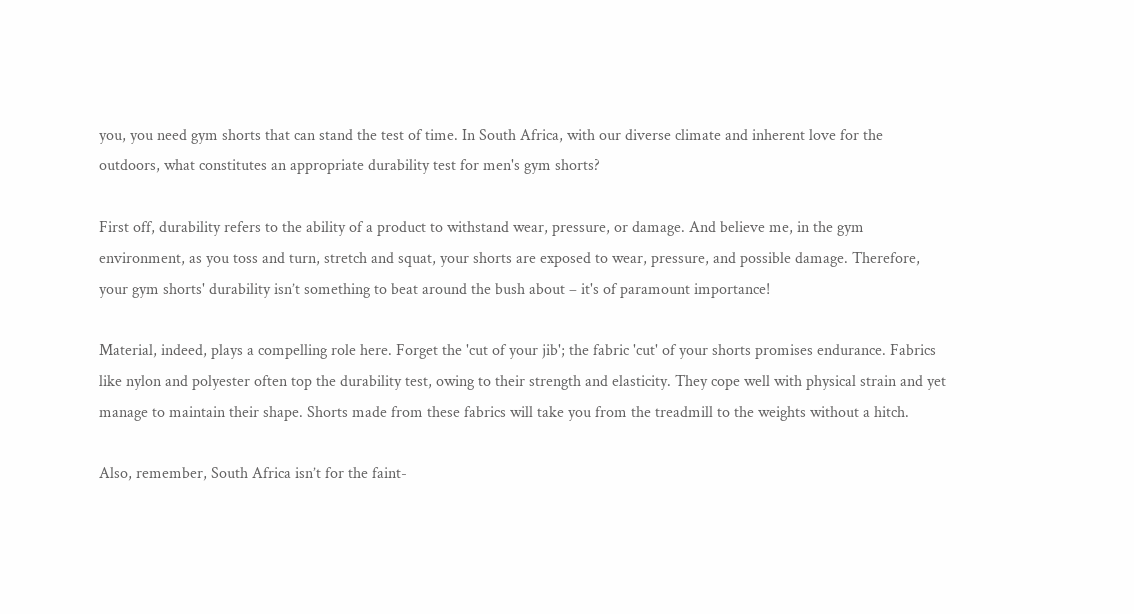you, you need gym shorts that can stand the test of time. In South Africa, with our diverse climate and inherent love for the outdoors, what constitutes an appropriate durability test for men's gym shorts?

First off, durability refers to the ability of a product to withstand wear, pressure, or damage. And believe me, in the gym environment, as you toss and turn, stretch and squat, your shorts are exposed to wear, pressure, and possible damage. Therefore, your gym shorts' durability isn’t something to beat around the bush about – it's of paramount importance!

Material, indeed, plays a compelling role here. Forget the 'cut of your jib'; the fabric 'cut' of your shorts promises endurance. Fabrics like nylon and polyester often top the durability test, owing to their strength and elasticity. They cope well with physical strain and yet manage to maintain their shape. Shorts made from these fabrics will take you from the treadmill to the weights without a hitch.

Also, remember, South Africa isn’t for the faint-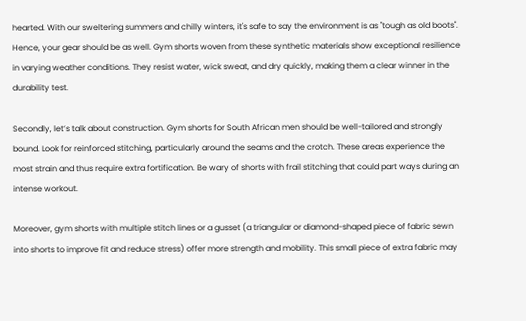hearted. With our sweltering summers and chilly winters, it's safe to say the environment is as "tough as old boots". Hence, your gear should be as well. Gym shorts woven from these synthetic materials show exceptional resilience in varying weather conditions. They resist water, wick sweat, and dry quickly, making them a clear winner in the durability test.

Secondly, let’s talk about construction. Gym shorts for South African men should be well-tailored and strongly bound. Look for reinforced stitching, particularly around the seams and the crotch. These areas experience the most strain and thus require extra fortification. Be wary of shorts with frail stitching that could part ways during an intense workout.

Moreover, gym shorts with multiple stitch lines or a gusset (a triangular or diamond-shaped piece of fabric sewn into shorts to improve fit and reduce stress) offer more strength and mobility. This small piece of extra fabric may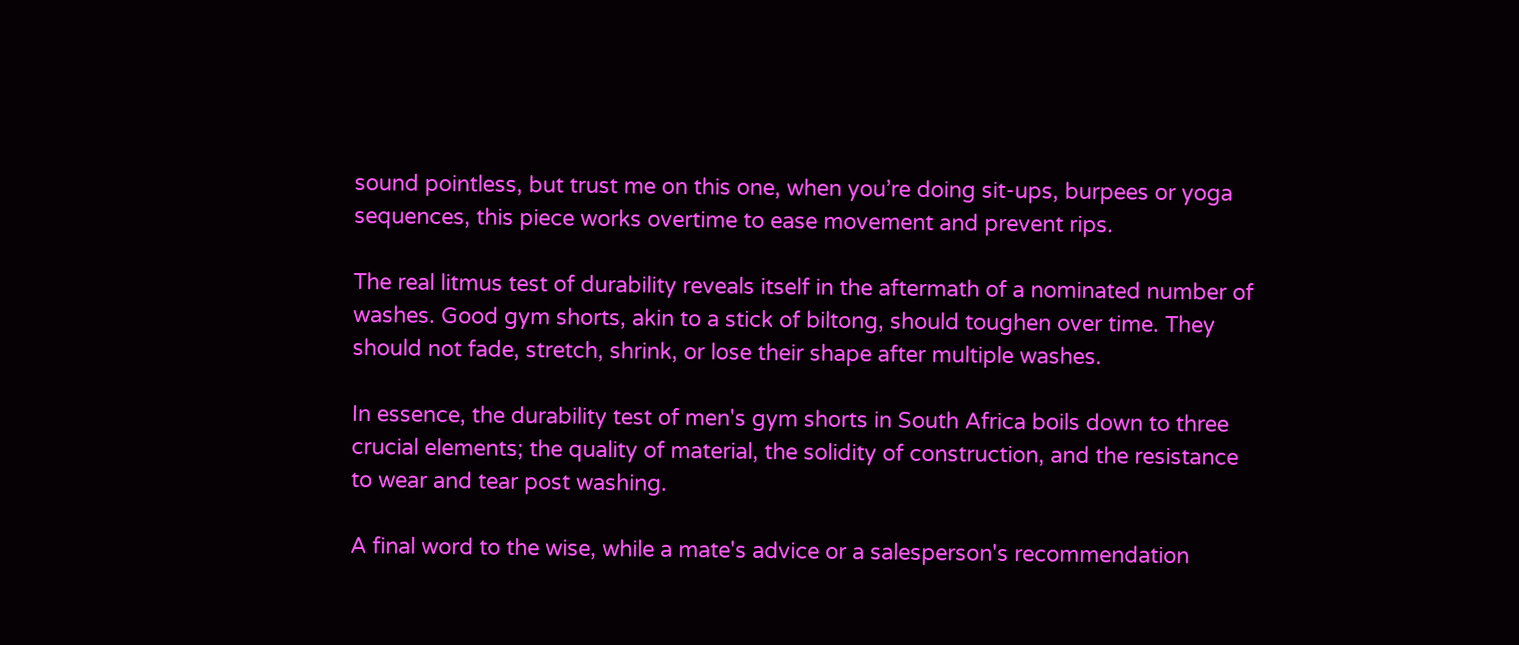sound pointless, but trust me on this one, when you’re doing sit-ups, burpees or yoga sequences, this piece works overtime to ease movement and prevent rips.

The real litmus test of durability reveals itself in the aftermath of a nominated number of washes. Good gym shorts, akin to a stick of biltong, should toughen over time. They should not fade, stretch, shrink, or lose their shape after multiple washes.

In essence, the durability test of men's gym shorts in South Africa boils down to three crucial elements; the quality of material, the solidity of construction, and the resistance to wear and tear post washing.

A final word to the wise, while a mate's advice or a salesperson's recommendation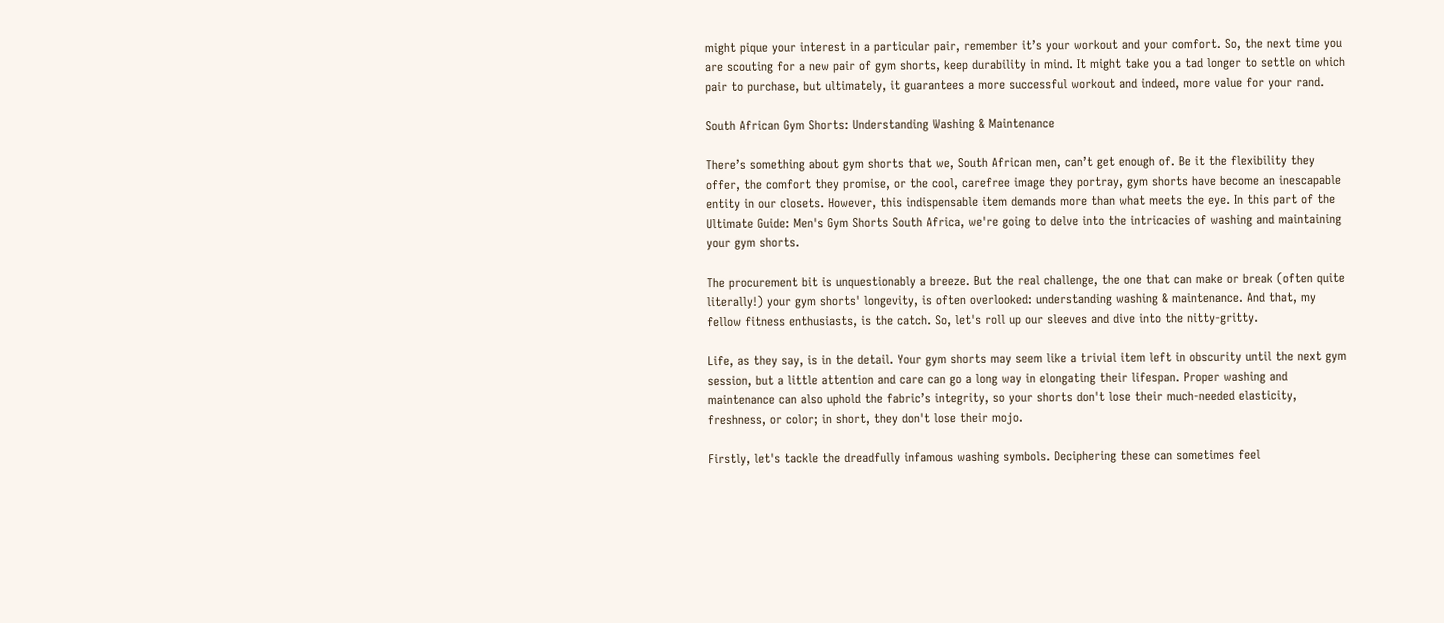might pique your interest in a particular pair, remember it’s your workout and your comfort. So, the next time you are scouting for a new pair of gym shorts, keep durability in mind. It might take you a tad longer to settle on which pair to purchase, but ultimately, it guarantees a more successful workout and indeed, more value for your rand.

South African Gym Shorts: Understanding Washing & Maintenance

There’s something about gym shorts that we, South African men, can’t get enough of. Be it the flexibility they offer, the comfort they promise, or the cool, carefree image they portray, gym shorts have become an inescapable entity in our closets. However, this indispensable item demands more than what meets the eye. In this part of the Ultimate Guide: Men's Gym Shorts South Africa, we're going to delve into the intricacies of washing and maintaining your gym shorts.

The procurement bit is unquestionably a breeze. But the real challenge, the one that can make or break (often quite literally!) your gym shorts' longevity, is often overlooked: understanding washing & maintenance. And that, my fellow fitness enthusiasts, is the catch. So, let's roll up our sleeves and dive into the nitty-gritty.

Life, as they say, is in the detail. Your gym shorts may seem like a trivial item left in obscurity until the next gym session, but a little attention and care can go a long way in elongating their lifespan. Proper washing and maintenance can also uphold the fabric’s integrity, so your shorts don't lose their much-needed elasticity, freshness, or color; in short, they don't lose their mojo.

Firstly, let's tackle the dreadfully infamous washing symbols. Deciphering these can sometimes feel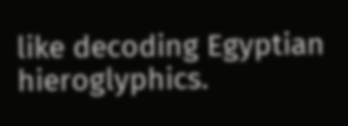like decoding Egyptian hieroglyphics.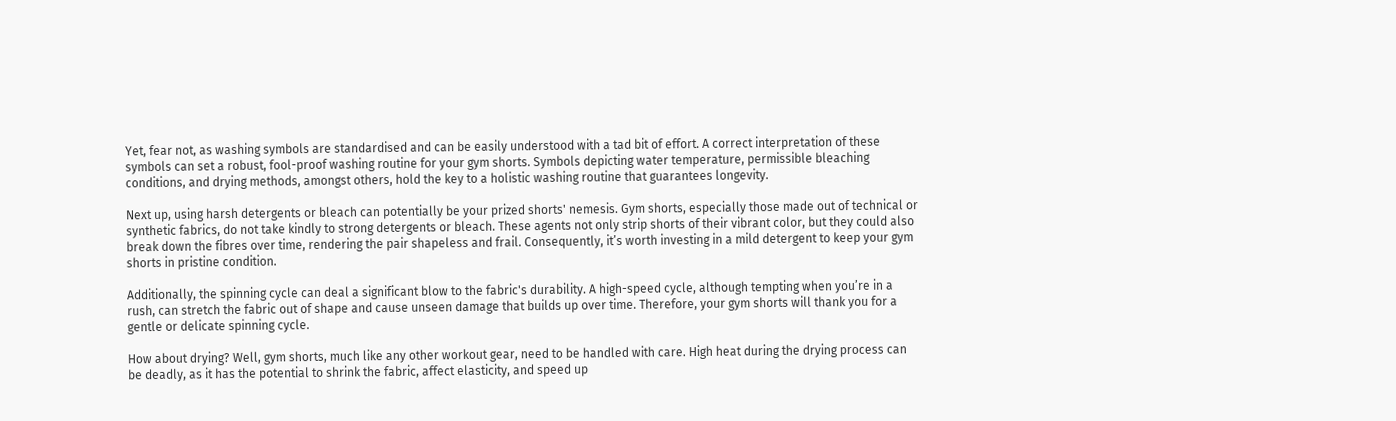Yet, fear not, as washing symbols are standardised and can be easily understood with a tad bit of effort. A correct interpretation of these symbols can set a robust, fool-proof washing routine for your gym shorts. Symbols depicting water temperature, permissible bleaching conditions, and drying methods, amongst others, hold the key to a holistic washing routine that guarantees longevity.

Next up, using harsh detergents or bleach can potentially be your prized shorts' nemesis. Gym shorts, especially those made out of technical or synthetic fabrics, do not take kindly to strong detergents or bleach. These agents not only strip shorts of their vibrant color, but they could also break down the fibres over time, rendering the pair shapeless and frail. Consequently, it’s worth investing in a mild detergent to keep your gym shorts in pristine condition.

Additionally, the spinning cycle can deal a significant blow to the fabric's durability. A high-speed cycle, although tempting when you’re in a rush, can stretch the fabric out of shape and cause unseen damage that builds up over time. Therefore, your gym shorts will thank you for a gentle or delicate spinning cycle.

How about drying? Well, gym shorts, much like any other workout gear, need to be handled with care. High heat during the drying process can be deadly, as it has the potential to shrink the fabric, affect elasticity, and speed up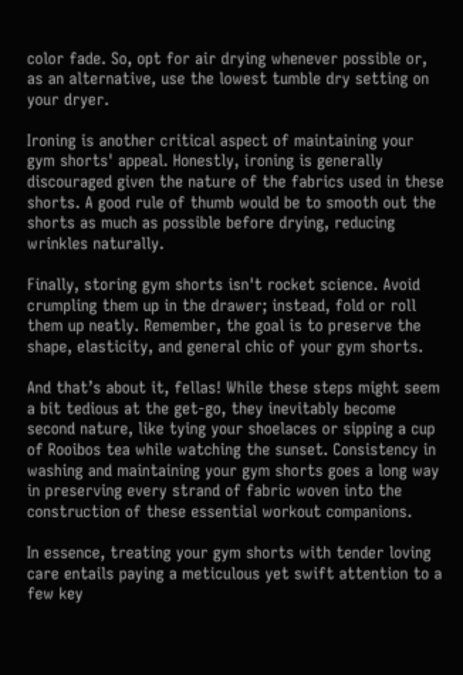color fade. So, opt for air drying whenever possible or, as an alternative, use the lowest tumble dry setting on your dryer.

Ironing is another critical aspect of maintaining your gym shorts' appeal. Honestly, ironing is generally discouraged given the nature of the fabrics used in these shorts. A good rule of thumb would be to smooth out the shorts as much as possible before drying, reducing wrinkles naturally.

Finally, storing gym shorts isn't rocket science. Avoid crumpling them up in the drawer; instead, fold or roll them up neatly. Remember, the goal is to preserve the shape, elasticity, and general chic of your gym shorts.

And that’s about it, fellas! While these steps might seem a bit tedious at the get-go, they inevitably become second nature, like tying your shoelaces or sipping a cup of Rooibos tea while watching the sunset. Consistency in washing and maintaining your gym shorts goes a long way in preserving every strand of fabric woven into the construction of these essential workout companions.

In essence, treating your gym shorts with tender loving care entails paying a meticulous yet swift attention to a few key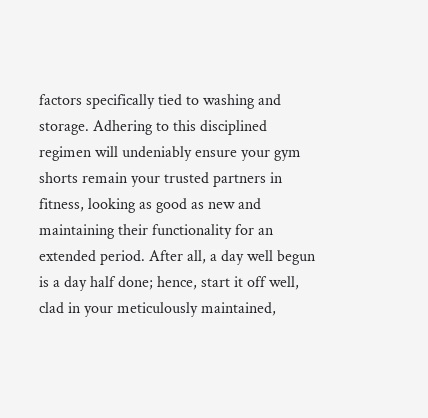factors specifically tied to washing and storage. Adhering to this disciplined regimen will undeniably ensure your gym shorts remain your trusted partners in fitness, looking as good as new and maintaining their functionality for an extended period. After all, a day well begun is a day half done; hence, start it off well, clad in your meticulously maintained,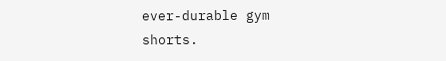ever-durable gym shorts.